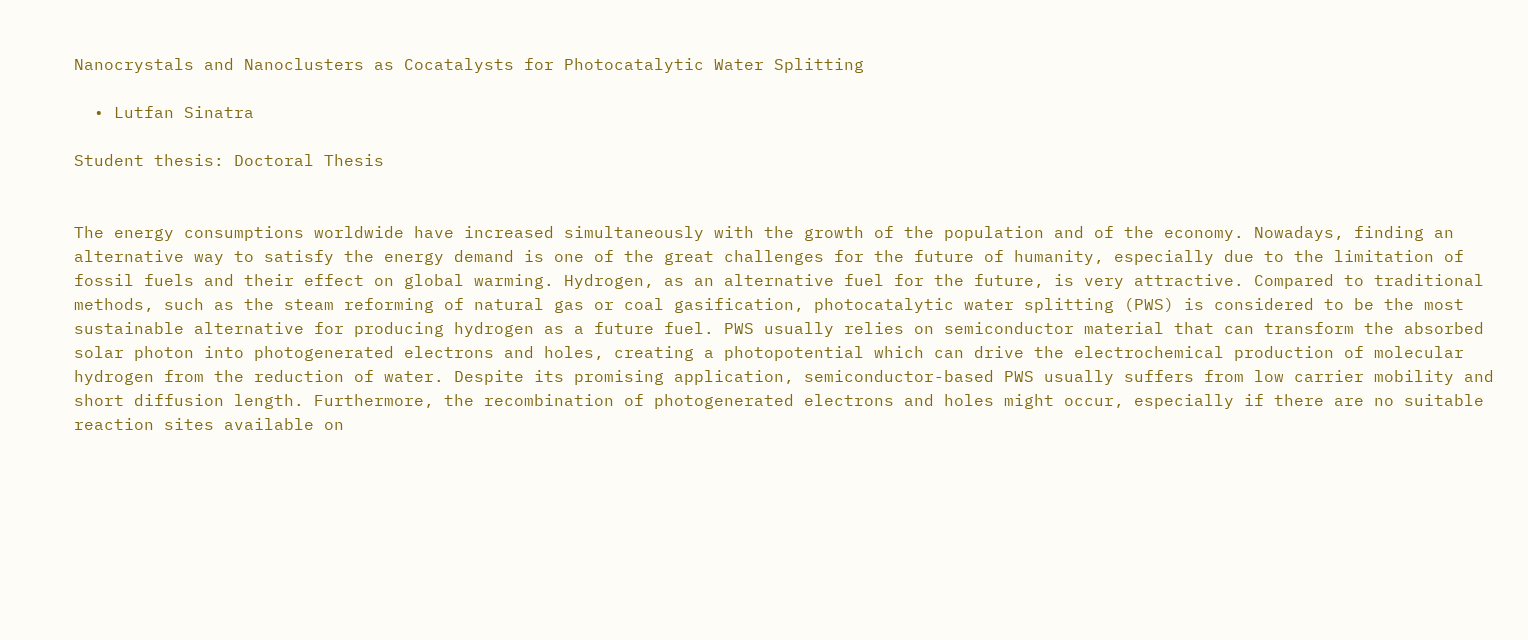Nanocrystals and Nanoclusters as Cocatalysts for Photocatalytic Water Splitting

  • Lutfan Sinatra

Student thesis: Doctoral Thesis


The energy consumptions worldwide have increased simultaneously with the growth of the population and of the economy. Nowadays, finding an alternative way to satisfy the energy demand is one of the great challenges for the future of humanity, especially due to the limitation of fossil fuels and their effect on global warming. Hydrogen, as an alternative fuel for the future, is very attractive. Compared to traditional methods, such as the steam reforming of natural gas or coal gasification, photocatalytic water splitting (PWS) is considered to be the most sustainable alternative for producing hydrogen as a future fuel. PWS usually relies on semiconductor material that can transform the absorbed solar photon into photogenerated electrons and holes, creating a photopotential which can drive the electrochemical production of molecular hydrogen from the reduction of water. Despite its promising application, semiconductor-based PWS usually suffers from low carrier mobility and short diffusion length. Furthermore, the recombination of photogenerated electrons and holes might occur, especially if there are no suitable reaction sites available on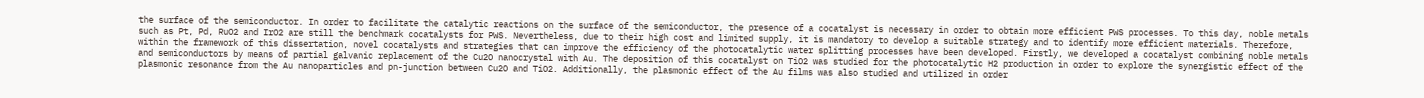the surface of the semiconductor. In order to facilitate the catalytic reactions on the surface of the semiconductor, the presence of a cocatalyst is necessary in order to obtain more efficient PWS processes. To this day, noble metals such as Pt, Pd, RuO2 and IrO2 are still the benchmark cocatalysts for PWS. Nevertheless, due to their high cost and limited supply, it is mandatory to develop a suitable strategy and to identify more efficient materials. Therefore, within the framework of this dissertation, novel cocatalysts and strategies that can improve the efficiency of the photocatalytic water splitting processes have been developed. Firstly, we developed a cocatalyst combining noble metals and semiconductors by means of partial galvanic replacement of the Cu2O nanocrystal with Au. The deposition of this cocatalyst on TiO2 was studied for the photocatalytic H2 production in order to explore the synergistic effect of the plasmonic resonance from the Au nanoparticles and pn-junction between Cu2O and TiO2. Additionally, the plasmonic effect of the Au films was also studied and utilized in order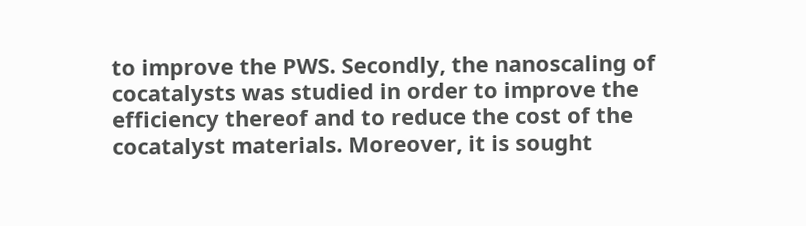to improve the PWS. Secondly, the nanoscaling of cocatalysts was studied in order to improve the efficiency thereof and to reduce the cost of the cocatalyst materials. Moreover, it is sought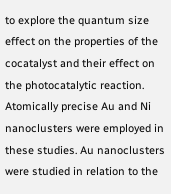to explore the quantum size effect on the properties of the cocatalyst and their effect on the photocatalytic reaction. Atomically precise Au and Ni nanoclusters were employed in these studies. Au nanoclusters were studied in relation to the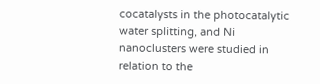cocatalysts in the photocatalytic water splitting, and Ni nanoclusters were studied in relation to the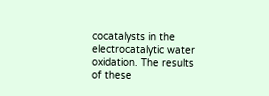cocatalysts in the electrocatalytic water oxidation. The results of these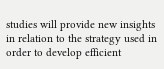studies will provide new insights in relation to the strategy used in order to develop efficient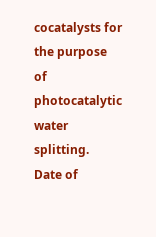cocatalysts for the purpose of photocatalytic water splitting.
Date of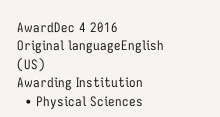AwardDec 4 2016
Original languageEnglish (US)
Awarding Institution
  • Physical Sciences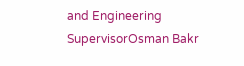and Engineering
SupervisorOsman Bakr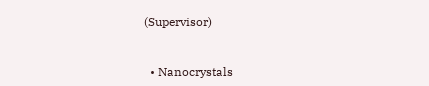(Supervisor)


  • Nanocrystals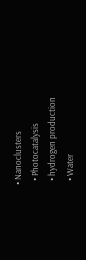• Nanoclusters
  • Photocatalysis
  • hydrogen production
  • Water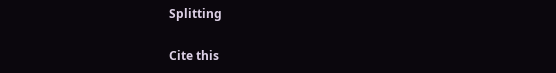Splitting

Cite this